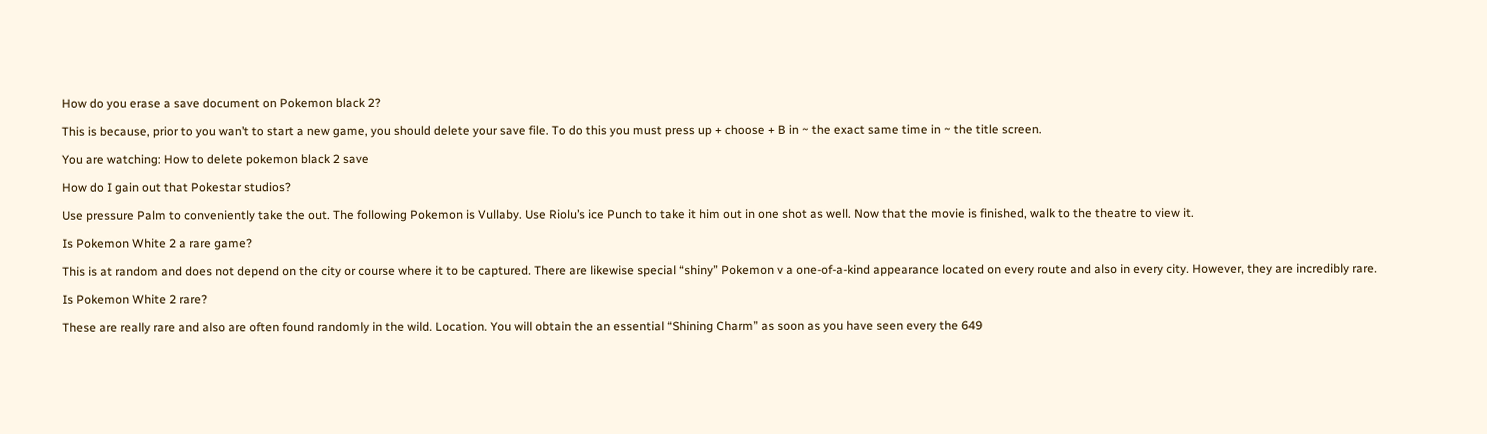How do you erase a save document on Pokemon black 2?

This is because, prior to you wan’t to start a new game, you should delete your save file. To do this you must press up + choose + B in ~ the exact same time in ~ the title screen.

You are watching: How to delete pokemon black 2 save

How do I gain out that Pokestar studios?

Use pressure Palm to conveniently take the out. The following Pokemon is Vullaby. Use Riolu’s ice Punch to take it him out in one shot as well. Now that the movie is finished, walk to the theatre to view it.

Is Pokemon White 2 a rare game?

This is at random and does not depend on the city or course where it to be captured. There are likewise special “shiny” Pokemon v a one-of-a-kind appearance located on every route and also in every city. However, they are incredibly rare.

Is Pokemon White 2 rare?

These are really rare and also are often found randomly in the wild. Location. You will obtain the an essential “Shining Charm” as soon as you have seen every the 649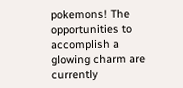pokemons! The opportunities to accomplish a glowing charm are currently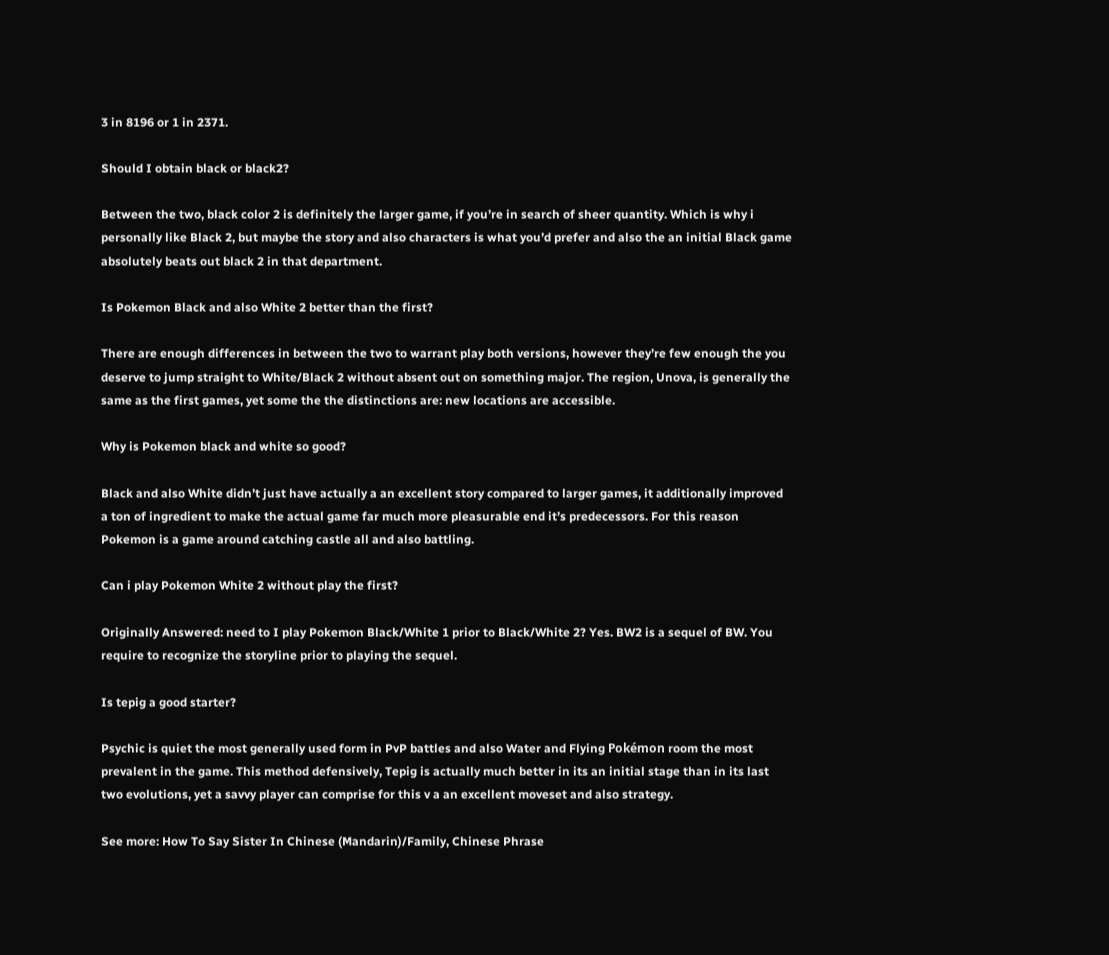3 in 8196 or 1 in 2371.

Should I obtain black or black2?

Between the two, black color 2 is definitely the larger game, if you’re in search of sheer quantity. Which is why i personally like Black 2, but maybe the story and also characters is what you’d prefer and also the an initial Black game absolutely beats out black 2 in that department.

Is Pokemon Black and also White 2 better than the first?

There are enough differences in between the two to warrant play both versions, however they’re few enough the you deserve to jump straight to White/Black 2 without absent out on something major. The region, Unova, is generally the same as the first games, yet some the the distinctions are: new locations are accessible.

Why is Pokemon black and white so good?

Black and also White didn’t just have actually a an excellent story compared to larger games, it additionally improved a ton of ingredient to make the actual game far much more pleasurable end it’s predecessors. For this reason Pokemon is a game around catching castle all and also battling.

Can i play Pokemon White 2 without play the first?

Originally Answered: need to I play Pokemon Black/White 1 prior to Black/White 2? Yes. BW2 is a sequel of BW. You require to recognize the storyline prior to playing the sequel.

Is tepig a good starter?

Psychic is quiet the most generally used form in PvP battles and also Water and Flying Pokémon room the most prevalent in the game. This method defensively, Tepig is actually much better in its an initial stage than in its last two evolutions, yet a savvy player can comprise for this v a an excellent moveset and also strategy.

See more: How To Say Sister In Chinese (Mandarin)/Family, Chinese Phrase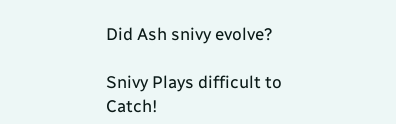Did Ash snivy evolve?

Snivy Plays difficult to Catch!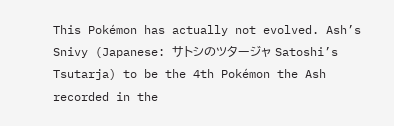This Pokémon has actually not evolved. Ash’s Snivy (Japanese: サトシのツタージャ Satoshi’s Tsutarja) to be the 4th Pokémon the Ash recorded in the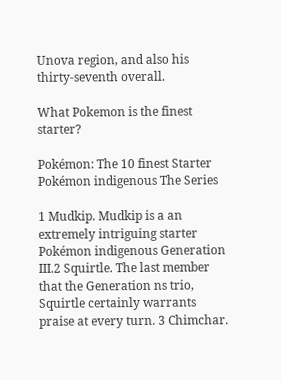Unova region, and also his thirty-seventh overall.

What Pokemon is the finest starter?

Pokémon: The 10 finest Starter Pokémon indigenous The Series

1 Mudkip. Mudkip is a an extremely intriguing starter Pokémon indigenous Generation III.2 Squirtle. The last member that the Generation ns trio, Squirtle certainly warrants praise at every turn. 3 Chimchar.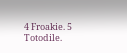4 Froakie. 5 Totodile.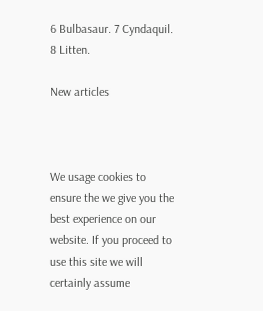6 Bulbasaur. 7 Cyndaquil. 8 Litten.

New articles



We usage cookies to ensure the we give you the best experience on our website. If you proceed to use this site we will certainly assume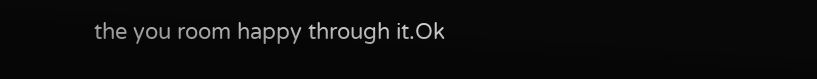the you room happy through it.Ok